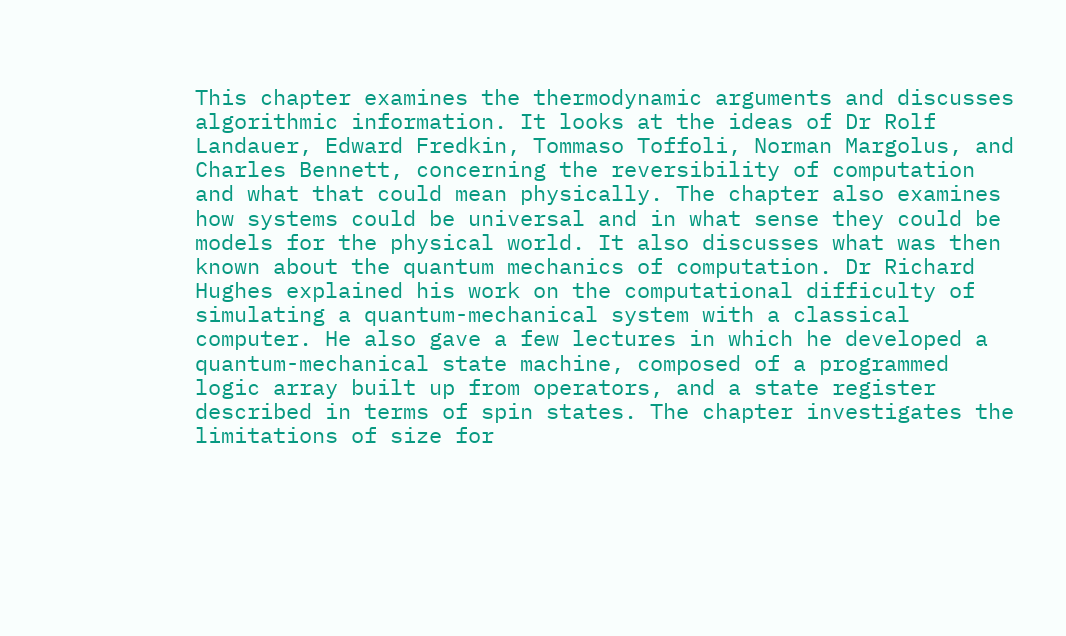This chapter examines the thermodynamic arguments and discusses algorithmic information. It looks at the ideas of Dr Rolf Landauer, Edward Fredkin, Tommaso Toffoli, Norman Margolus, and Charles Bennett, concerning the reversibility of computation and what that could mean physically. The chapter also examines how systems could be universal and in what sense they could be models for the physical world. It also discusses what was then known about the quantum mechanics of computation. Dr Richard Hughes explained his work on the computational difficulty of simulating a quantum-mechanical system with a classical computer. He also gave a few lectures in which he developed a quantum-mechanical state machine, composed of a programmed logic array built up from operators, and a state register described in terms of spin states. The chapter investigates the limitations of size for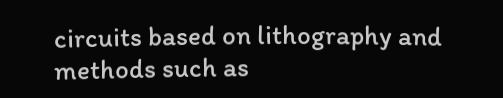circuits based on lithography and methods such as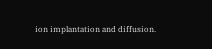ion implantation and diffusion.